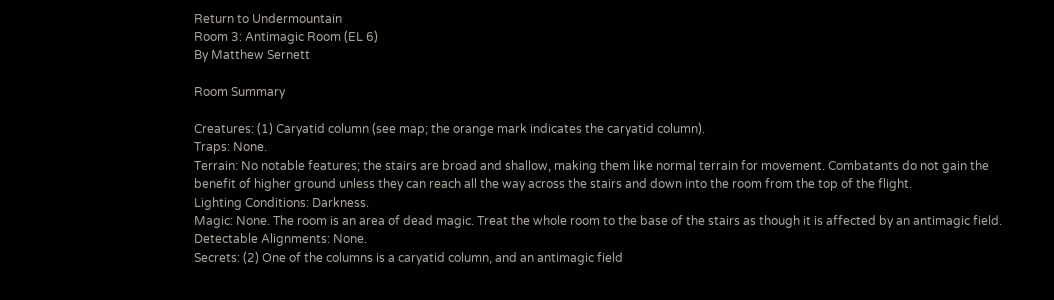Return to Undermountain
Room 3: Antimagic Room (EL 6)
By Matthew Sernett

Room Summary

Creatures: (1) Caryatid column (see map; the orange mark indicates the caryatid column).
Traps: None.
Terrain: No notable features; the stairs are broad and shallow, making them like normal terrain for movement. Combatants do not gain the benefit of higher ground unless they can reach all the way across the stairs and down into the room from the top of the flight.
Lighting Conditions: Darkness.
Magic: None. The room is an area of dead magic. Treat the whole room to the base of the stairs as though it is affected by an antimagic field.
Detectable Alignments: None.
Secrets: (2) One of the columns is a caryatid column, and an antimagic field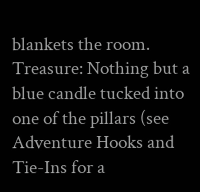blankets the room.
Treasure: Nothing but a blue candle tucked into one of the pillars (see Adventure Hooks and Tie-Ins for a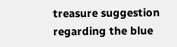treasure suggestion regarding the blue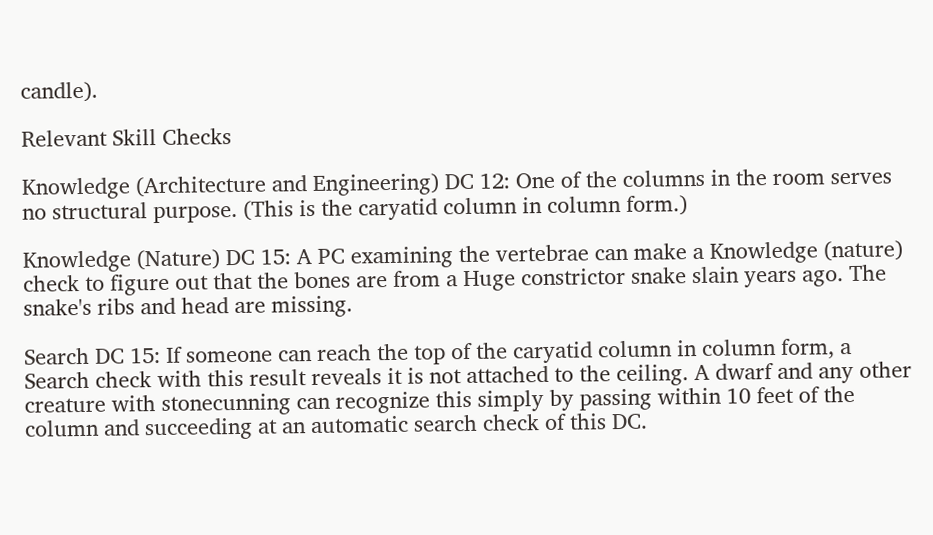candle).

Relevant Skill Checks

Knowledge (Architecture and Engineering) DC 12: One of the columns in the room serves no structural purpose. (This is the caryatid column in column form.)

Knowledge (Nature) DC 15: A PC examining the vertebrae can make a Knowledge (nature) check to figure out that the bones are from a Huge constrictor snake slain years ago. The snake's ribs and head are missing.

Search DC 15: If someone can reach the top of the caryatid column in column form, a Search check with this result reveals it is not attached to the ceiling. A dwarf and any other creature with stonecunning can recognize this simply by passing within 10 feet of the column and succeeding at an automatic search check of this DC.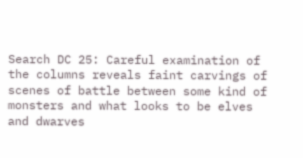Search DC 25: Careful examination of the columns reveals faint carvings of scenes of battle between some kind of monsters and what looks to be elves and dwarves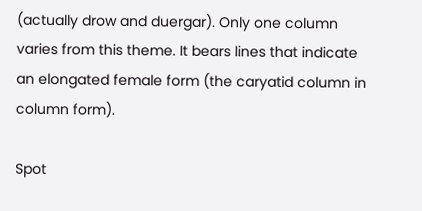(actually drow and duergar). Only one column varies from this theme. It bears lines that indicate an elongated female form (the caryatid column in column form).

Spot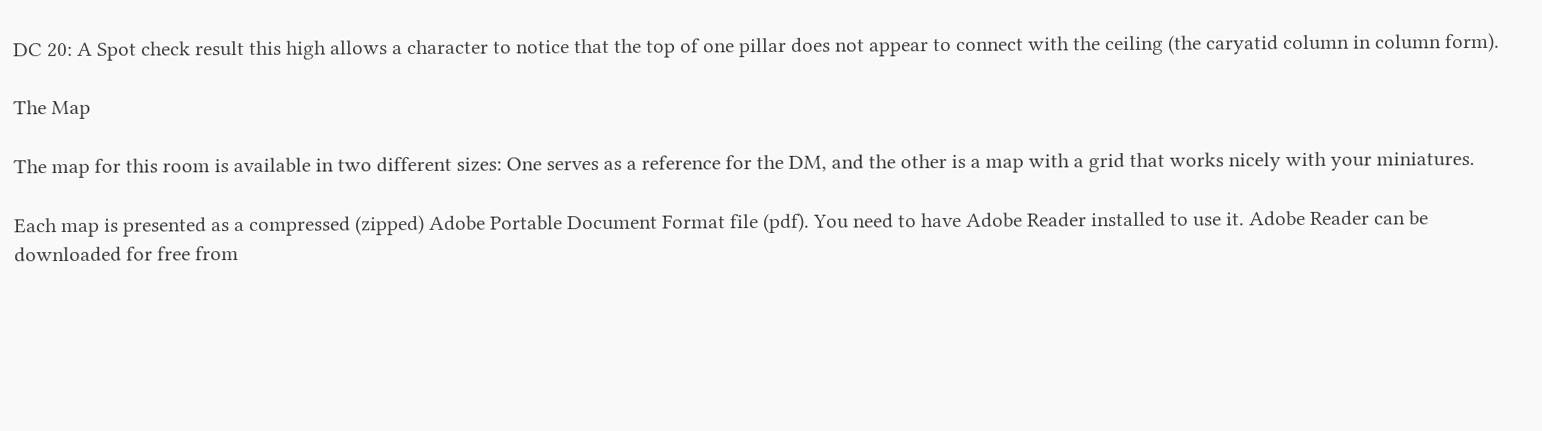DC 20: A Spot check result this high allows a character to notice that the top of one pillar does not appear to connect with the ceiling (the caryatid column in column form).

The Map

The map for this room is available in two different sizes: One serves as a reference for the DM, and the other is a map with a grid that works nicely with your miniatures.

Each map is presented as a compressed (zipped) Adobe Portable Document Format file (pdf). You need to have Adobe Reader installed to use it. Adobe Reader can be downloaded for free from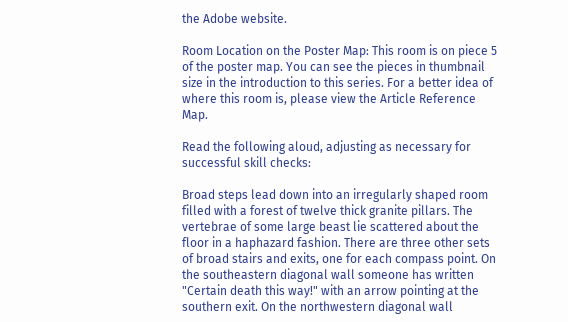the Adobe website.

Room Location on the Poster Map: This room is on piece 5 of the poster map. You can see the pieces in thumbnail size in the introduction to this series. For a better idea of where this room is, please view the Article Reference Map.

Read the following aloud, adjusting as necessary for successful skill checks:

Broad steps lead down into an irregularly shaped room filled with a forest of twelve thick granite pillars. The vertebrae of some large beast lie scattered about the floor in a haphazard fashion. There are three other sets of broad stairs and exits, one for each compass point. On the southeastern diagonal wall someone has written "Certain death this way!" with an arrow pointing at the southern exit. On the northwestern diagonal wall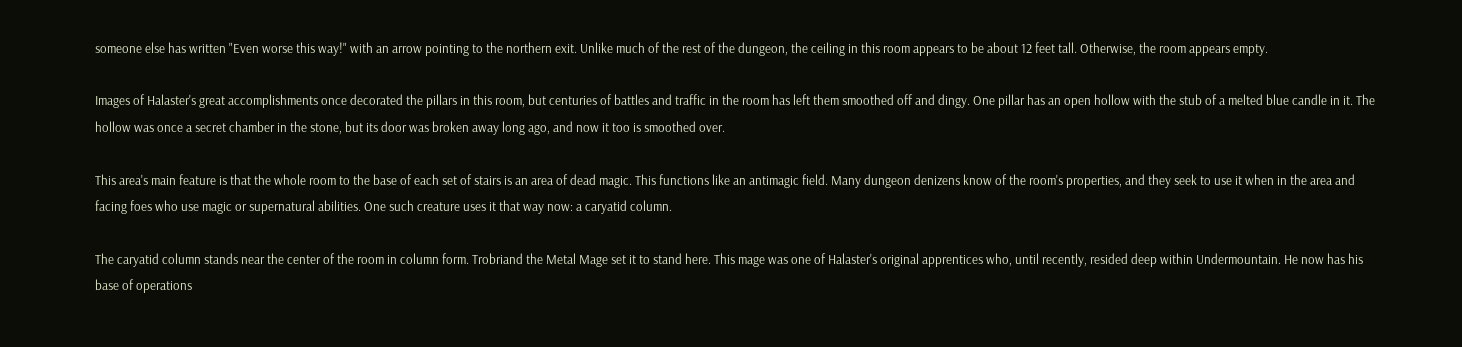someone else has written "Even worse this way!" with an arrow pointing to the northern exit. Unlike much of the rest of the dungeon, the ceiling in this room appears to be about 12 feet tall. Otherwise, the room appears empty.

Images of Halaster's great accomplishments once decorated the pillars in this room, but centuries of battles and traffic in the room has left them smoothed off and dingy. One pillar has an open hollow with the stub of a melted blue candle in it. The hollow was once a secret chamber in the stone, but its door was broken away long ago, and now it too is smoothed over.

This area's main feature is that the whole room to the base of each set of stairs is an area of dead magic. This functions like an antimagic field. Many dungeon denizens know of the room's properties, and they seek to use it when in the area and facing foes who use magic or supernatural abilities. One such creature uses it that way now: a caryatid column.

The caryatid column stands near the center of the room in column form. Trobriand the Metal Mage set it to stand here. This mage was one of Halaster's original apprentices who, until recently, resided deep within Undermountain. He now has his base of operations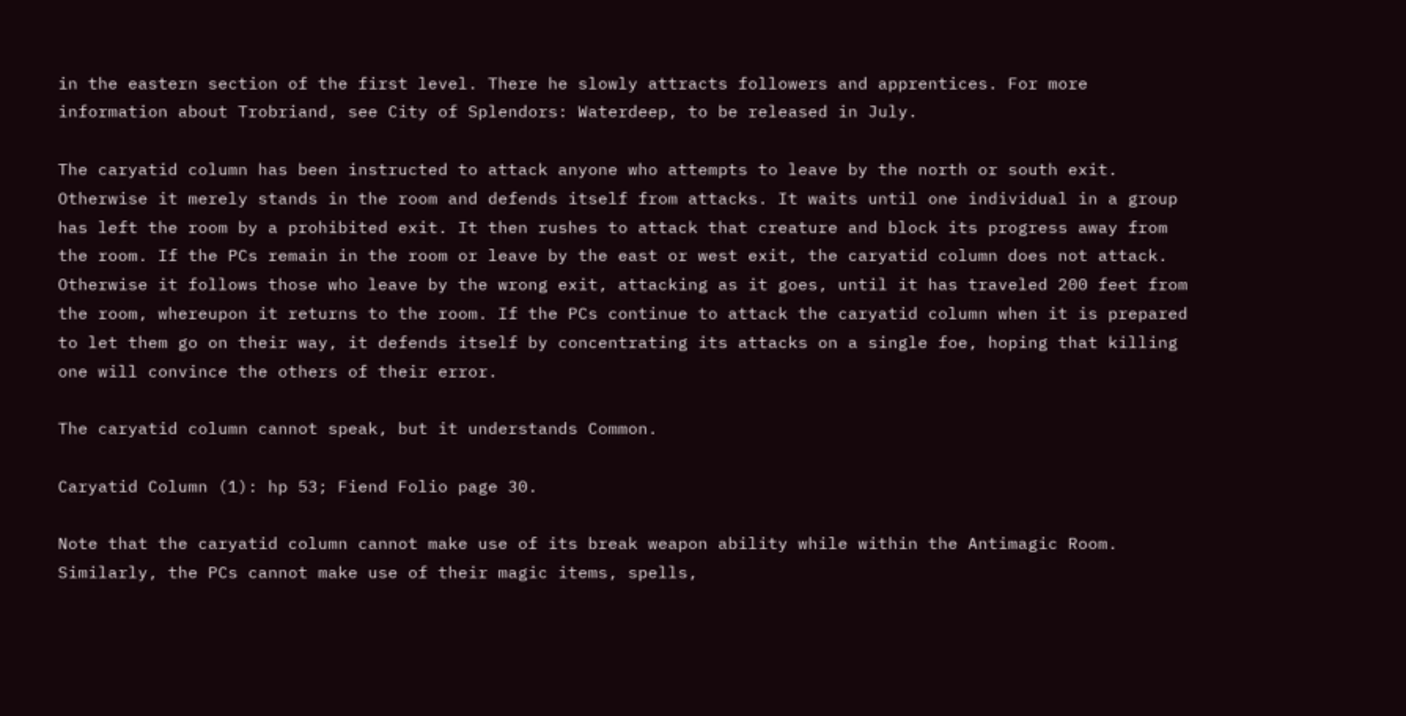in the eastern section of the first level. There he slowly attracts followers and apprentices. For more information about Trobriand, see City of Splendors: Waterdeep, to be released in July.

The caryatid column has been instructed to attack anyone who attempts to leave by the north or south exit. Otherwise it merely stands in the room and defends itself from attacks. It waits until one individual in a group has left the room by a prohibited exit. It then rushes to attack that creature and block its progress away from the room. If the PCs remain in the room or leave by the east or west exit, the caryatid column does not attack. Otherwise it follows those who leave by the wrong exit, attacking as it goes, until it has traveled 200 feet from the room, whereupon it returns to the room. If the PCs continue to attack the caryatid column when it is prepared to let them go on their way, it defends itself by concentrating its attacks on a single foe, hoping that killing one will convince the others of their error.

The caryatid column cannot speak, but it understands Common.

Caryatid Column (1): hp 53; Fiend Folio page 30.

Note that the caryatid column cannot make use of its break weapon ability while within the Antimagic Room. Similarly, the PCs cannot make use of their magic items, spells,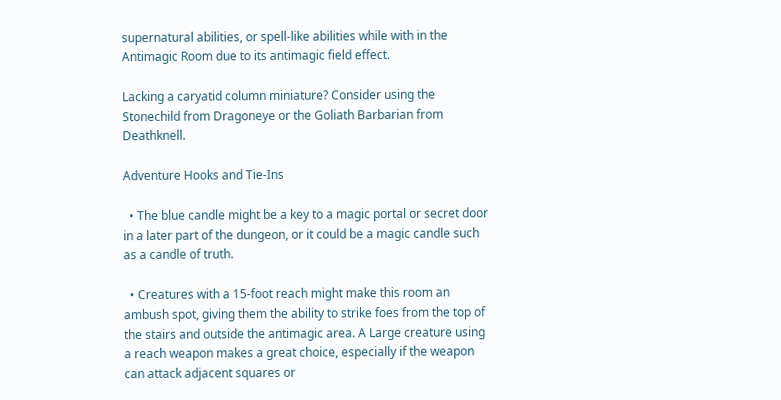supernatural abilities, or spell-like abilities while with in the Antimagic Room due to its antimagic field effect.

Lacking a caryatid column miniature? Consider using the Stonechild from Dragoneye or the Goliath Barbarian from Deathknell.

Adventure Hooks and Tie-Ins

  • The blue candle might be a key to a magic portal or secret door in a later part of the dungeon, or it could be a magic candle such as a candle of truth.

  • Creatures with a 15-foot reach might make this room an ambush spot, giving them the ability to strike foes from the top of the stairs and outside the antimagic area. A Large creature using a reach weapon makes a great choice, especially if the weapon can attack adjacent squares or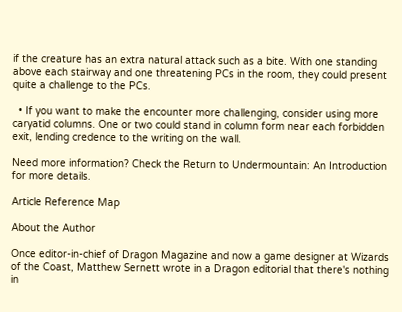if the creature has an extra natural attack such as a bite. With one standing above each stairway and one threatening PCs in the room, they could present quite a challenge to the PCs.

  • If you want to make the encounter more challenging, consider using more caryatid columns. One or two could stand in column form near each forbidden exit, lending credence to the writing on the wall.

Need more information? Check the Return to Undermountain: An Introduction for more details.

Article Reference Map

About the Author

Once editor-in-chief of Dragon Magazine and now a game designer at Wizards of the Coast, Matthew Sernett wrote in a Dragon editorial that there's nothing in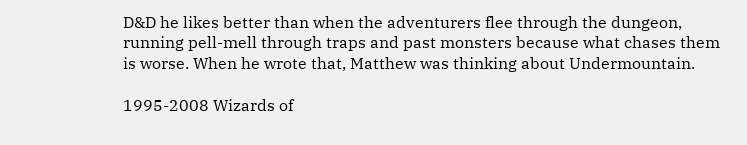D&D he likes better than when the adventurers flee through the dungeon, running pell-mell through traps and past monsters because what chases them is worse. When he wrote that, Matthew was thinking about Undermountain.

1995-2008 Wizards of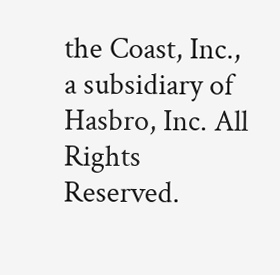the Coast, Inc., a subsidiary of Hasbro, Inc. All Rights Reserved.